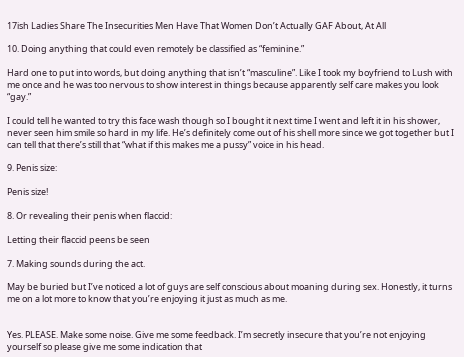17ish Ladies Share The Insecurities Men Have That Women Don’t Actually GAF About, At All

10. Doing anything that could even remotely be classified as “feminine.”

Hard one to put into words, but doing anything that isn’t “masculine”. Like I took my boyfriend to Lush with me once and he was too nervous to show interest in things because apparently self care makes you look “gay.”

I could tell he wanted to try this face wash though so I bought it next time I went and left it in his shower, never seen him smile so hard in my life. He’s definitely come out of his shell more since we got together but I can tell that there’s still that “what if this makes me a pussy” voice in his head.

9. Penis size:

Penis size!

8. Or revealing their penis when flaccid:

Letting their flaccid peens be seen

7. Making sounds during the act.

May be buried but I’ve noticed a lot of guys are self conscious about moaning during sex. Honestly, it turns me on a lot more to know that you’re enjoying it just as much as me.


Yes. PLEASE. Make some noise. Give me some feedback. I’m secretly insecure that you’re not enjoying yourself so please give me some indication that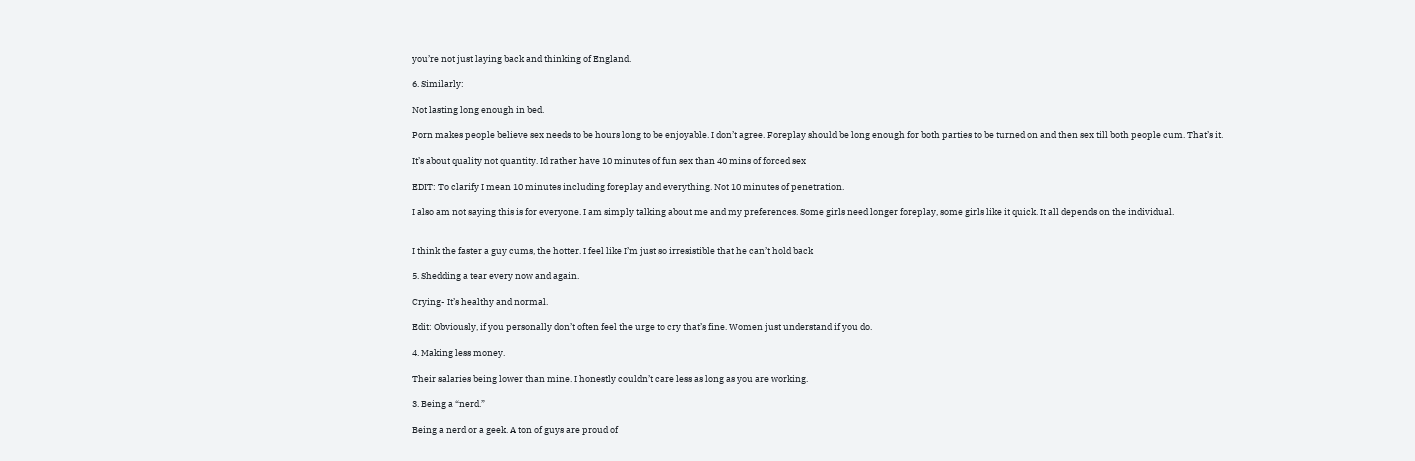you’re not just laying back and thinking of England.

6. Similarly:

Not lasting long enough in bed.

Porn makes people believe sex needs to be hours long to be enjoyable. I don’t agree. Foreplay should be long enough for both parties to be turned on and then sex till both people cum. That’s it.

It’s about quality not quantity. Id rather have 10 minutes of fun sex than 40 mins of forced sex

EDIT: To clarify I mean 10 minutes including foreplay and everything. Not 10 minutes of penetration.

I also am not saying this is for everyone. I am simply talking about me and my preferences. Some girls need longer foreplay, some girls like it quick. It all depends on the individual.


I think the faster a guy cums, the hotter. I feel like I’m just so irresistible that he can’t hold back

5. Shedding a tear every now and again.

Crying- It’s healthy and normal.

Edit: Obviously, if you personally don’t often feel the urge to cry that’s fine. Women just understand if you do.

4. Making less money.

Their salaries being lower than mine. I honestly couldn’t care less as long as you are working.

3. Being a “nerd.”

Being a nerd or a geek. A ton of guys are proud of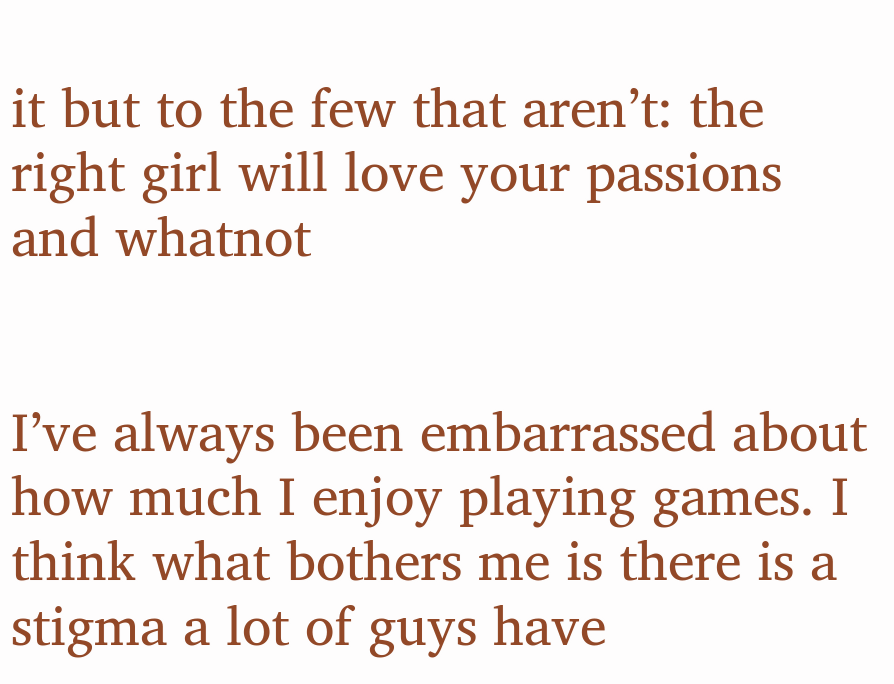it but to the few that aren’t: the right girl will love your passions and whatnot


I’ve always been embarrassed about how much I enjoy playing games. I think what bothers me is there is a stigma a lot of guys have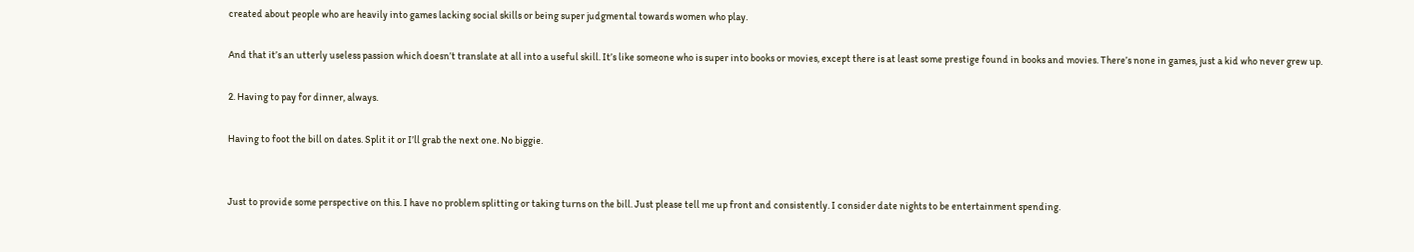created about people who are heavily into games lacking social skills or being super judgmental towards women who play.

And that it’s an utterly useless passion which doesn’t translate at all into a useful skill. It’s like someone who is super into books or movies, except there is at least some prestige found in books and movies. There’s none in games, just a kid who never grew up.

2. Having to pay for dinner, always.

Having to foot the bill on dates. Split it or I’ll grab the next one. No biggie.


Just to provide some perspective on this. I have no problem splitting or taking turns on the bill. Just please tell me up front and consistently. I consider date nights to be entertainment spending.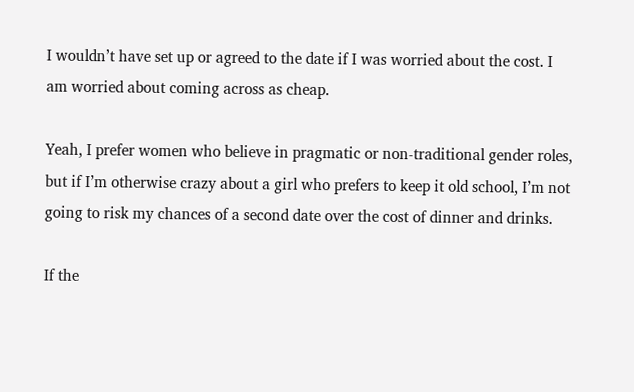I wouldn’t have set up or agreed to the date if I was worried about the cost. I am worried about coming across as cheap.

Yeah, I prefer women who believe in pragmatic or non-traditional gender roles, but if I’m otherwise crazy about a girl who prefers to keep it old school, I’m not going to risk my chances of a second date over the cost of dinner and drinks.

If the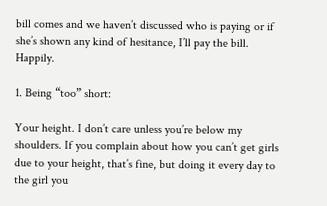bill comes and we haven’t discussed who is paying or if she’s shown any kind of hesitance, I’ll pay the bill. Happily.

1. Being “too” short:

Your height. I don’t care unless you’re below my shoulders. If you complain about how you can’t get girls due to your height, that’s fine, but doing it every day to the girl you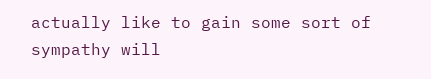actually like to gain some sort of sympathy will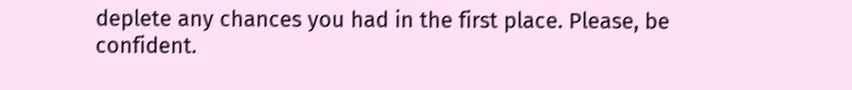deplete any chances you had in the first place. Please, be confident.